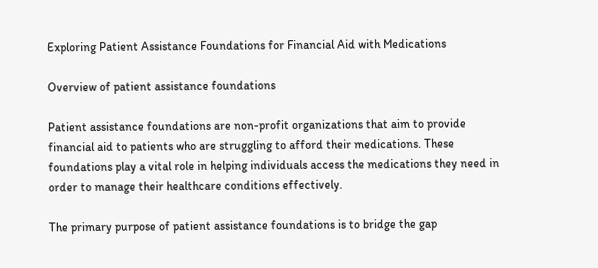Exploring Patient Assistance Foundations for Financial Aid with Medications

Overview of patient assistance foundations

Patient assistance foundations are non-profit organizations that aim to provide financial aid to patients who are struggling to afford their medications. These foundations play a vital role in helping individuals access the medications they need in order to manage their healthcare conditions effectively.

The primary purpose of patient assistance foundations is to bridge the gap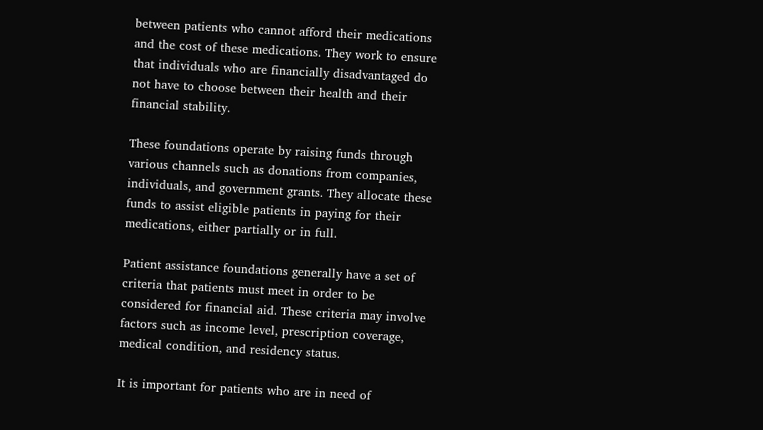between patients who cannot afford their medications and the cost of these medications. They work to ensure that individuals who are financially disadvantaged do not have to choose between their health and their financial stability.

These foundations operate by raising funds through various channels such as donations from companies, individuals, and government grants. They allocate these funds to assist eligible patients in paying for their medications, either partially or in full.

Patient assistance foundations generally have a set of criteria that patients must meet in order to be considered for financial aid. These criteria may involve factors such as income level, prescription coverage, medical condition, and residency status.

It is important for patients who are in need of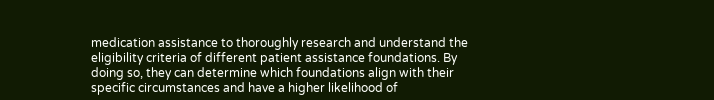medication assistance to thoroughly research and understand the eligibility criteria of different patient assistance foundations. By doing so, they can determine which foundations align with their specific circumstances and have a higher likelihood of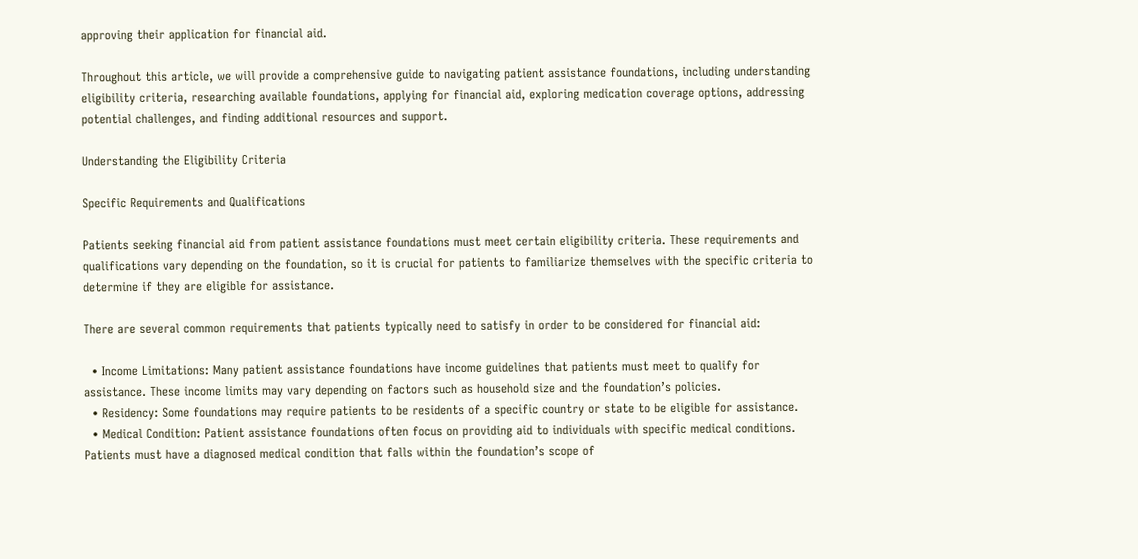approving their application for financial aid.

Throughout this article, we will provide a comprehensive guide to navigating patient assistance foundations, including understanding eligibility criteria, researching available foundations, applying for financial aid, exploring medication coverage options, addressing potential challenges, and finding additional resources and support.

Understanding the Eligibility Criteria

Specific Requirements and Qualifications

Patients seeking financial aid from patient assistance foundations must meet certain eligibility criteria. These requirements and qualifications vary depending on the foundation, so it is crucial for patients to familiarize themselves with the specific criteria to determine if they are eligible for assistance.

There are several common requirements that patients typically need to satisfy in order to be considered for financial aid:

  • Income Limitations: Many patient assistance foundations have income guidelines that patients must meet to qualify for assistance. These income limits may vary depending on factors such as household size and the foundation’s policies.
  • Residency: Some foundations may require patients to be residents of a specific country or state to be eligible for assistance.
  • Medical Condition: Patient assistance foundations often focus on providing aid to individuals with specific medical conditions. Patients must have a diagnosed medical condition that falls within the foundation’s scope of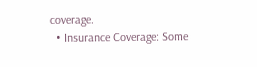coverage.
  • Insurance Coverage: Some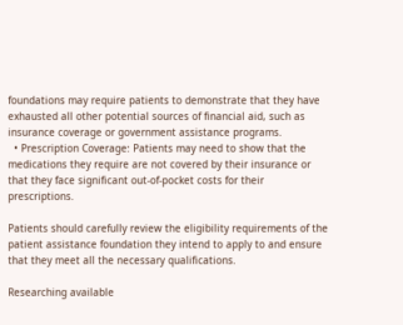foundations may require patients to demonstrate that they have exhausted all other potential sources of financial aid, such as insurance coverage or government assistance programs.
  • Prescription Coverage: Patients may need to show that the medications they require are not covered by their insurance or that they face significant out-of-pocket costs for their prescriptions.

Patients should carefully review the eligibility requirements of the patient assistance foundation they intend to apply to and ensure that they meet all the necessary qualifications.

Researching available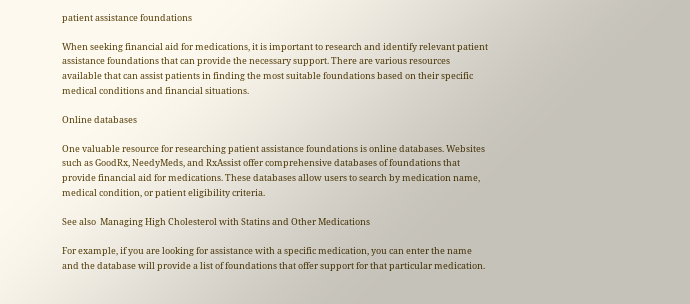patient assistance foundations

When seeking financial aid for medications, it is important to research and identify relevant patient assistance foundations that can provide the necessary support. There are various resources available that can assist patients in finding the most suitable foundations based on their specific medical conditions and financial situations.

Online databases

One valuable resource for researching patient assistance foundations is online databases. Websites such as GoodRx, NeedyMeds, and RxAssist offer comprehensive databases of foundations that provide financial aid for medications. These databases allow users to search by medication name, medical condition, or patient eligibility criteria.

See also  Managing High Cholesterol with Statins and Other Medications

For example, if you are looking for assistance with a specific medication, you can enter the name and the database will provide a list of foundations that offer support for that particular medication.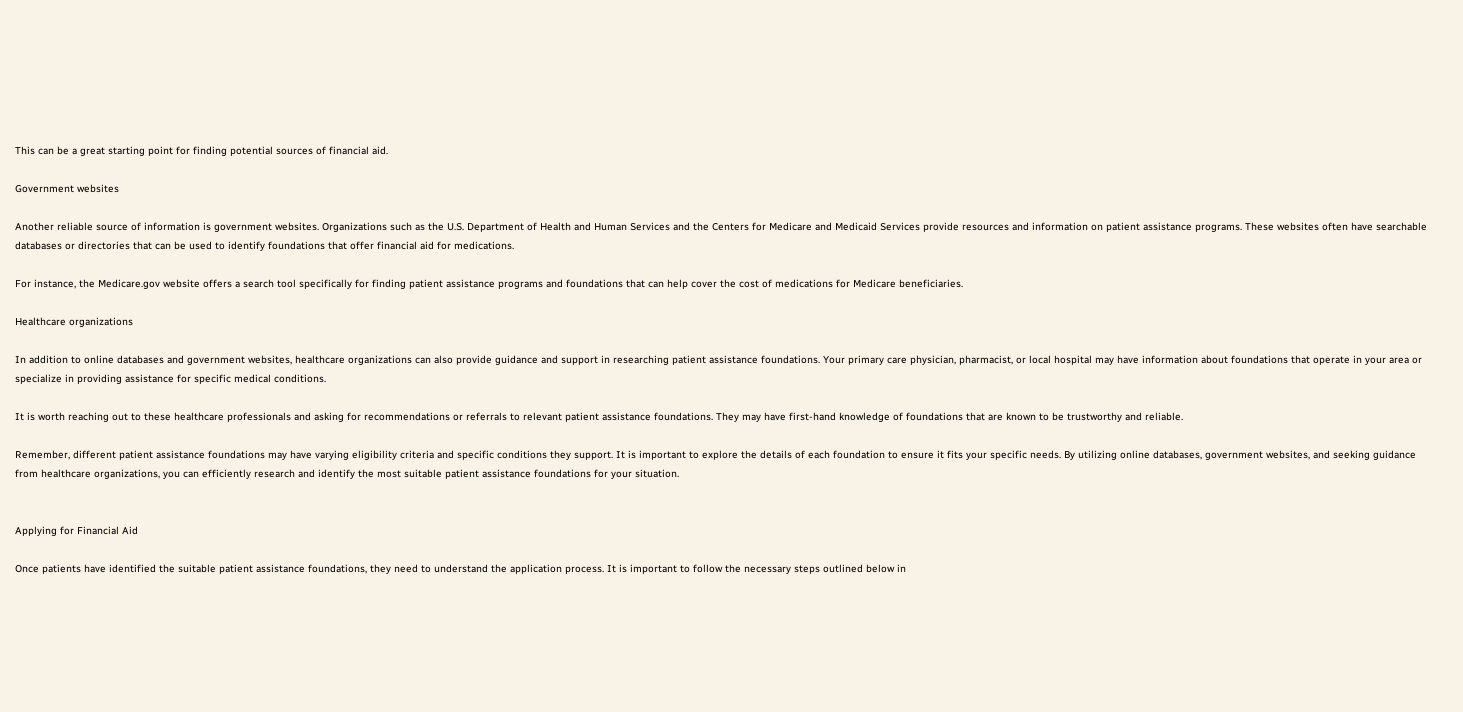This can be a great starting point for finding potential sources of financial aid.

Government websites

Another reliable source of information is government websites. Organizations such as the U.S. Department of Health and Human Services and the Centers for Medicare and Medicaid Services provide resources and information on patient assistance programs. These websites often have searchable databases or directories that can be used to identify foundations that offer financial aid for medications.

For instance, the Medicare.gov website offers a search tool specifically for finding patient assistance programs and foundations that can help cover the cost of medications for Medicare beneficiaries.

Healthcare organizations

In addition to online databases and government websites, healthcare organizations can also provide guidance and support in researching patient assistance foundations. Your primary care physician, pharmacist, or local hospital may have information about foundations that operate in your area or specialize in providing assistance for specific medical conditions.

It is worth reaching out to these healthcare professionals and asking for recommendations or referrals to relevant patient assistance foundations. They may have first-hand knowledge of foundations that are known to be trustworthy and reliable.

Remember, different patient assistance foundations may have varying eligibility criteria and specific conditions they support. It is important to explore the details of each foundation to ensure it fits your specific needs. By utilizing online databases, government websites, and seeking guidance from healthcare organizations, you can efficiently research and identify the most suitable patient assistance foundations for your situation.


Applying for Financial Aid

Once patients have identified the suitable patient assistance foundations, they need to understand the application process. It is important to follow the necessary steps outlined below in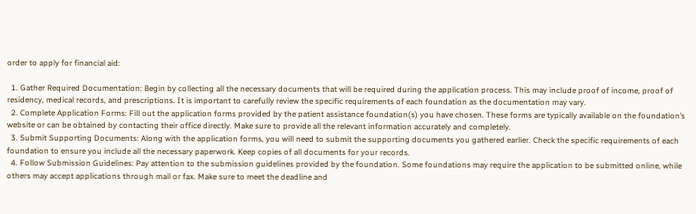order to apply for financial aid:

  1. Gather Required Documentation: Begin by collecting all the necessary documents that will be required during the application process. This may include proof of income, proof of residency, medical records, and prescriptions. It is important to carefully review the specific requirements of each foundation as the documentation may vary.
  2. Complete Application Forms: Fill out the application forms provided by the patient assistance foundation(s) you have chosen. These forms are typically available on the foundation’s website or can be obtained by contacting their office directly. Make sure to provide all the relevant information accurately and completely.
  3. Submit Supporting Documents: Along with the application forms, you will need to submit the supporting documents you gathered earlier. Check the specific requirements of each foundation to ensure you include all the necessary paperwork. Keep copies of all documents for your records.
  4. Follow Submission Guidelines: Pay attention to the submission guidelines provided by the foundation. Some foundations may require the application to be submitted online, while others may accept applications through mail or fax. Make sure to meet the deadline and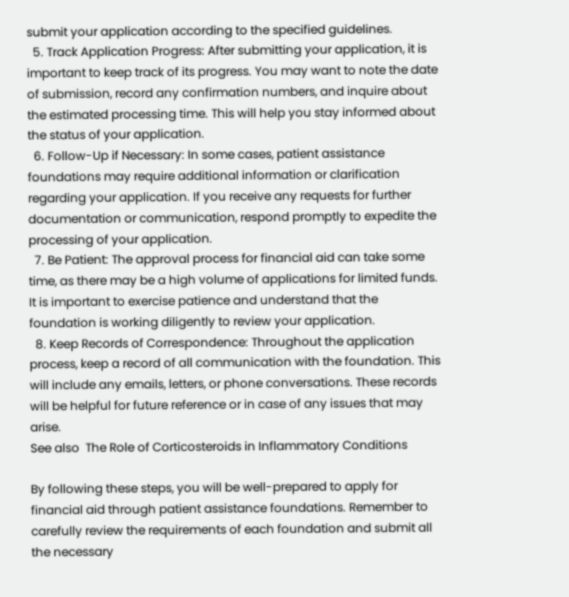submit your application according to the specified guidelines.
  5. Track Application Progress: After submitting your application, it is important to keep track of its progress. You may want to note the date of submission, record any confirmation numbers, and inquire about the estimated processing time. This will help you stay informed about the status of your application.
  6. Follow-Up if Necessary: In some cases, patient assistance foundations may require additional information or clarification regarding your application. If you receive any requests for further documentation or communication, respond promptly to expedite the processing of your application.
  7. Be Patient: The approval process for financial aid can take some time, as there may be a high volume of applications for limited funds. It is important to exercise patience and understand that the foundation is working diligently to review your application.
  8. Keep Records of Correspondence: Throughout the application process, keep a record of all communication with the foundation. This will include any emails, letters, or phone conversations. These records will be helpful for future reference or in case of any issues that may arise.
See also  The Role of Corticosteroids in Inflammatory Conditions

By following these steps, you will be well-prepared to apply for financial aid through patient assistance foundations. Remember to carefully review the requirements of each foundation and submit all the necessary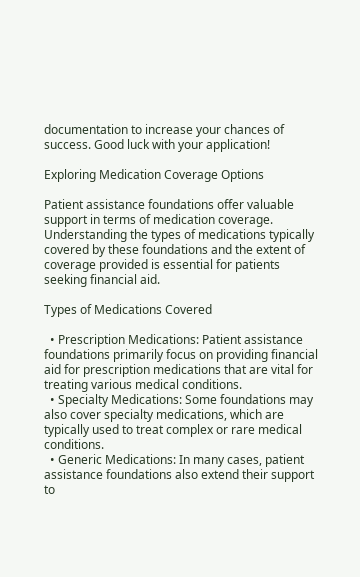documentation to increase your chances of success. Good luck with your application!

Exploring Medication Coverage Options

Patient assistance foundations offer valuable support in terms of medication coverage. Understanding the types of medications typically covered by these foundations and the extent of coverage provided is essential for patients seeking financial aid.

Types of Medications Covered

  • Prescription Medications: Patient assistance foundations primarily focus on providing financial aid for prescription medications that are vital for treating various medical conditions.
  • Specialty Medications: Some foundations may also cover specialty medications, which are typically used to treat complex or rare medical conditions.
  • Generic Medications: In many cases, patient assistance foundations also extend their support to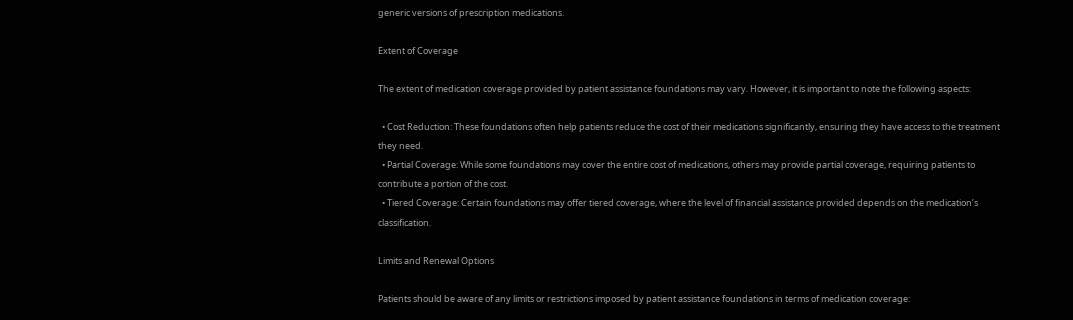generic versions of prescription medications.

Extent of Coverage

The extent of medication coverage provided by patient assistance foundations may vary. However, it is important to note the following aspects:

  • Cost Reduction: These foundations often help patients reduce the cost of their medications significantly, ensuring they have access to the treatment they need.
  • Partial Coverage: While some foundations may cover the entire cost of medications, others may provide partial coverage, requiring patients to contribute a portion of the cost.
  • Tiered Coverage: Certain foundations may offer tiered coverage, where the level of financial assistance provided depends on the medication’s classification.

Limits and Renewal Options

Patients should be aware of any limits or restrictions imposed by patient assistance foundations in terms of medication coverage: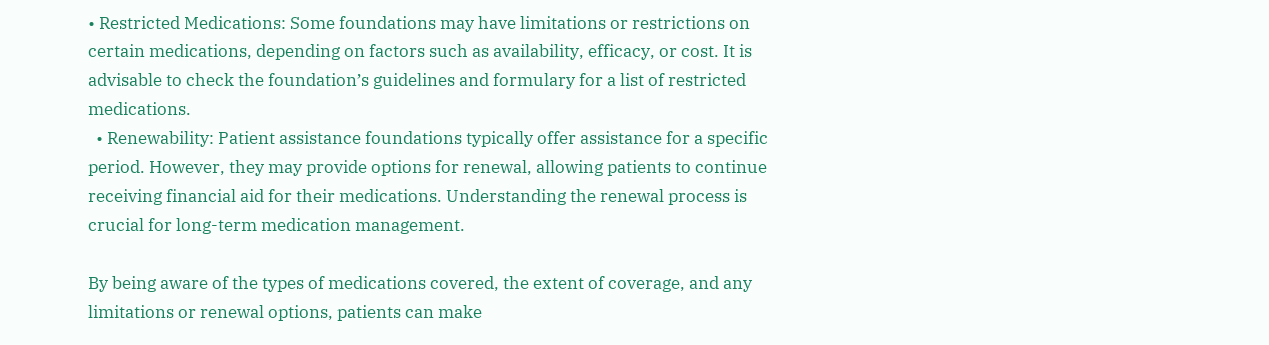• Restricted Medications: Some foundations may have limitations or restrictions on certain medications, depending on factors such as availability, efficacy, or cost. It is advisable to check the foundation’s guidelines and formulary for a list of restricted medications.
  • Renewability: Patient assistance foundations typically offer assistance for a specific period. However, they may provide options for renewal, allowing patients to continue receiving financial aid for their medications. Understanding the renewal process is crucial for long-term medication management.

By being aware of the types of medications covered, the extent of coverage, and any limitations or renewal options, patients can make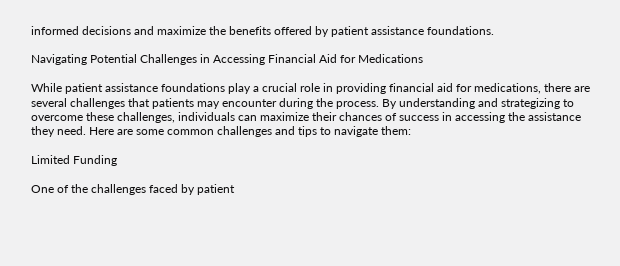informed decisions and maximize the benefits offered by patient assistance foundations.

Navigating Potential Challenges in Accessing Financial Aid for Medications

While patient assistance foundations play a crucial role in providing financial aid for medications, there are several challenges that patients may encounter during the process. By understanding and strategizing to overcome these challenges, individuals can maximize their chances of success in accessing the assistance they need. Here are some common challenges and tips to navigate them:

Limited Funding

One of the challenges faced by patient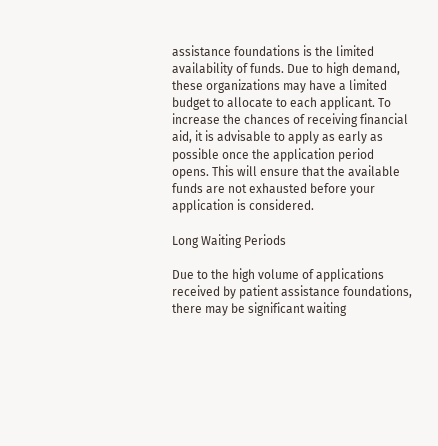assistance foundations is the limited availability of funds. Due to high demand, these organizations may have a limited budget to allocate to each applicant. To increase the chances of receiving financial aid, it is advisable to apply as early as possible once the application period opens. This will ensure that the available funds are not exhausted before your application is considered.

Long Waiting Periods

Due to the high volume of applications received by patient assistance foundations, there may be significant waiting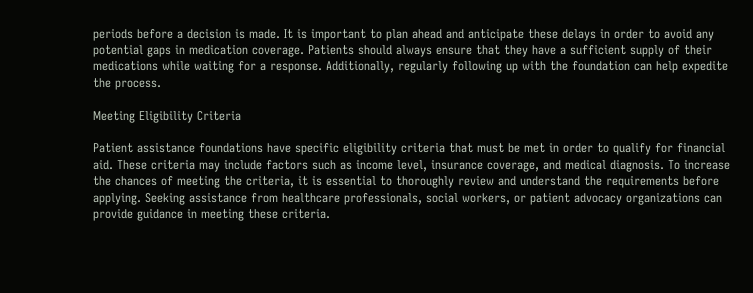periods before a decision is made. It is important to plan ahead and anticipate these delays in order to avoid any potential gaps in medication coverage. Patients should always ensure that they have a sufficient supply of their medications while waiting for a response. Additionally, regularly following up with the foundation can help expedite the process.

Meeting Eligibility Criteria

Patient assistance foundations have specific eligibility criteria that must be met in order to qualify for financial aid. These criteria may include factors such as income level, insurance coverage, and medical diagnosis. To increase the chances of meeting the criteria, it is essential to thoroughly review and understand the requirements before applying. Seeking assistance from healthcare professionals, social workers, or patient advocacy organizations can provide guidance in meeting these criteria.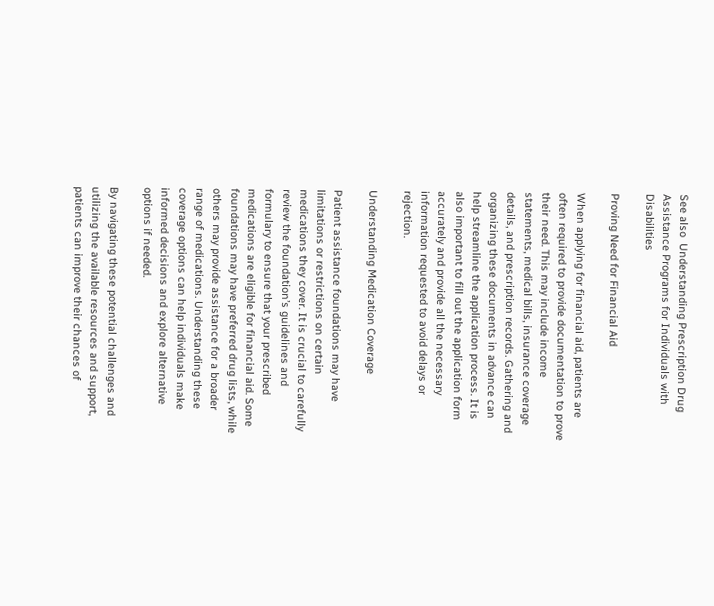See also  Understanding Prescription Drug Assistance Programs for Individuals with Disabilities

Proving Need for Financial Aid

When applying for financial aid, patients are often required to provide documentation to prove their need. This may include income statements, medical bills, insurance coverage details, and prescription records. Gathering and organizing these documents in advance can help streamline the application process. It is also important to fill out the application form accurately and provide all the necessary information requested to avoid delays or rejection.

Understanding Medication Coverage

Patient assistance foundations may have limitations or restrictions on certain medications they cover. It is crucial to carefully review the foundation’s guidelines and formulary to ensure that your prescribed medications are eligible for financial aid. Some foundations may have preferred drug lists, while others may provide assistance for a broader range of medications. Understanding these coverage options can help individuals make informed decisions and explore alternative options if needed.

By navigating these potential challenges and utilizing the available resources and support, patients can improve their chances of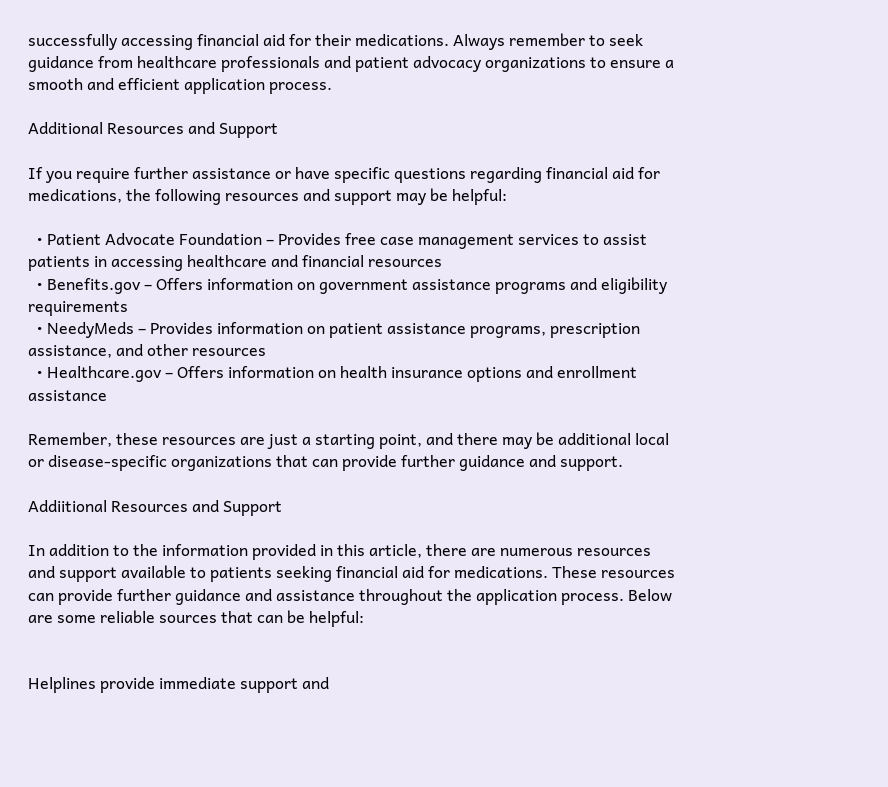successfully accessing financial aid for their medications. Always remember to seek guidance from healthcare professionals and patient advocacy organizations to ensure a smooth and efficient application process.

Additional Resources and Support

If you require further assistance or have specific questions regarding financial aid for medications, the following resources and support may be helpful:

  • Patient Advocate Foundation – Provides free case management services to assist patients in accessing healthcare and financial resources
  • Benefits.gov – Offers information on government assistance programs and eligibility requirements
  • NeedyMeds – Provides information on patient assistance programs, prescription assistance, and other resources
  • Healthcare.gov – Offers information on health insurance options and enrollment assistance

Remember, these resources are just a starting point, and there may be additional local or disease-specific organizations that can provide further guidance and support.

Addiitional Resources and Support

In addition to the information provided in this article, there are numerous resources and support available to patients seeking financial aid for medications. These resources can provide further guidance and assistance throughout the application process. Below are some reliable sources that can be helpful:


Helplines provide immediate support and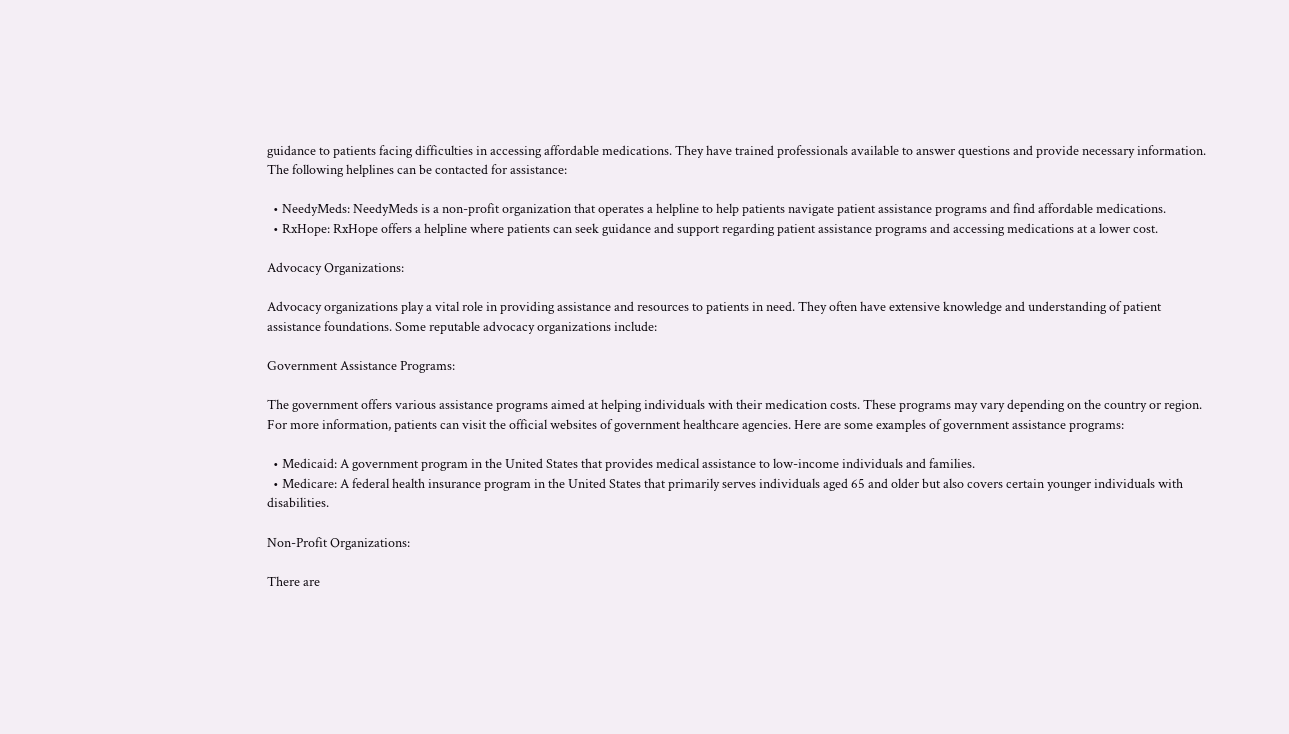guidance to patients facing difficulties in accessing affordable medications. They have trained professionals available to answer questions and provide necessary information. The following helplines can be contacted for assistance:

  • NeedyMeds: NeedyMeds is a non-profit organization that operates a helpline to help patients navigate patient assistance programs and find affordable medications.
  • RxHope: RxHope offers a helpline where patients can seek guidance and support regarding patient assistance programs and accessing medications at a lower cost.

Advocacy Organizations:

Advocacy organizations play a vital role in providing assistance and resources to patients in need. They often have extensive knowledge and understanding of patient assistance foundations. Some reputable advocacy organizations include:

Government Assistance Programs:

The government offers various assistance programs aimed at helping individuals with their medication costs. These programs may vary depending on the country or region. For more information, patients can visit the official websites of government healthcare agencies. Here are some examples of government assistance programs:

  • Medicaid: A government program in the United States that provides medical assistance to low-income individuals and families.
  • Medicare: A federal health insurance program in the United States that primarily serves individuals aged 65 and older but also covers certain younger individuals with disabilities.

Non-Profit Organizations:

There are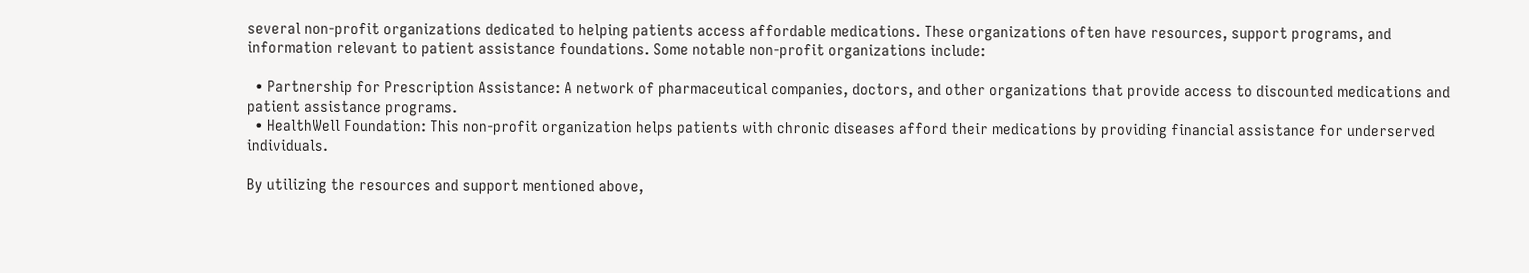several non-profit organizations dedicated to helping patients access affordable medications. These organizations often have resources, support programs, and information relevant to patient assistance foundations. Some notable non-profit organizations include:

  • Partnership for Prescription Assistance: A network of pharmaceutical companies, doctors, and other organizations that provide access to discounted medications and patient assistance programs.
  • HealthWell Foundation: This non-profit organization helps patients with chronic diseases afford their medications by providing financial assistance for underserved individuals.

By utilizing the resources and support mentioned above,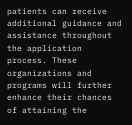patients can receive additional guidance and assistance throughout the application process. These organizations and programs will further enhance their chances of attaining the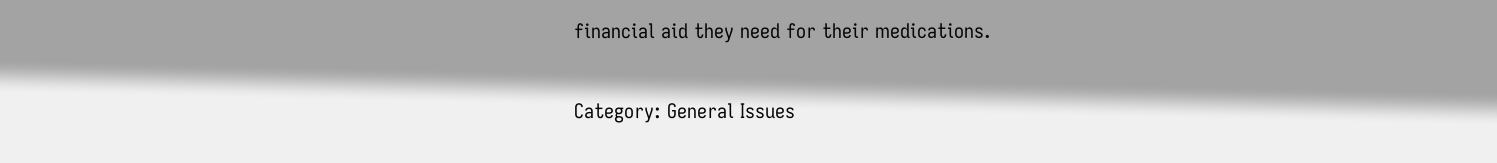financial aid they need for their medications.

Category: General Issues